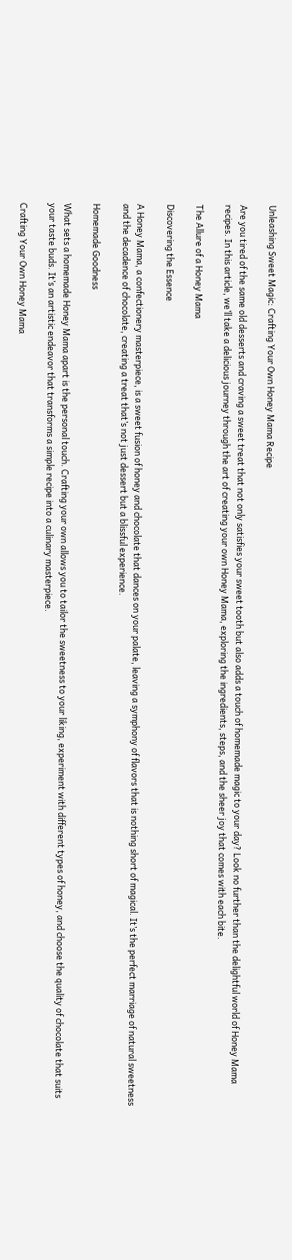Unleashing Sweet Magic: Crafting Your Own Honey Mama Recipe

Are you tired of the same old desserts and craving a sweet treat that not only satisfies your sweet tooth but also adds a touch of homemade magic to your day? Look no further than the delightful world of Honey Mama recipes. In this article, we’ll take a delicious journey through the art of creating your own Honey Mama, exploring the ingredients, steps, and the sheer joy that comes with each bite.

The Allure of a Honey Mama

Discovering the Essence

A Honey Mama, a confectionery masterpiece, is a sweet fusion of honey and chocolate that dances on your palate, leaving a symphony of flavors that is nothing short of magical. It’s the perfect marriage of natural sweetness and the decadence of chocolate, creating a treat that’s not just dessert but a blissful experience.

Homemade Goodness

What sets a homemade Honey Mama apart is the personal touch. Crafting your own allows you to tailor the sweetness to your liking, experiment with different types of honey, and choose the quality of chocolate that suits your taste buds. It’s an artistic endeavor that transforms a simple recipe into a culinary masterpiece.

Crafting Your Own Honey Mama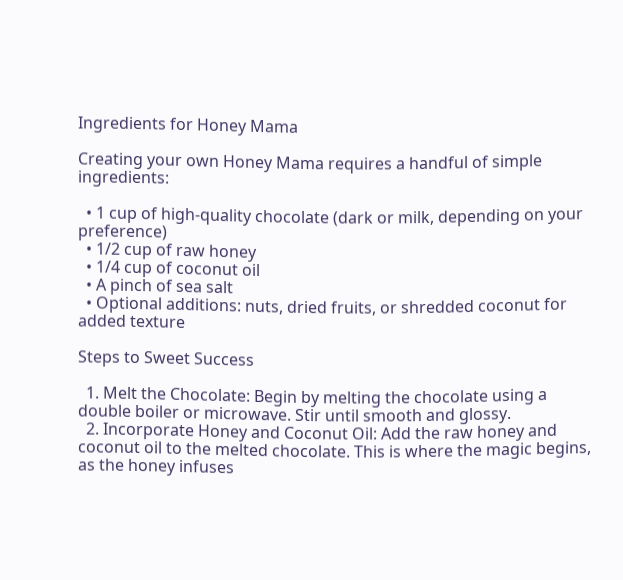Ingredients for Honey Mama

Creating your own Honey Mama requires a handful of simple ingredients:

  • 1 cup of high-quality chocolate (dark or milk, depending on your preference)
  • 1/2 cup of raw honey
  • 1/4 cup of coconut oil
  • A pinch of sea salt
  • Optional additions: nuts, dried fruits, or shredded coconut for added texture

Steps to Sweet Success

  1. Melt the Chocolate: Begin by melting the chocolate using a double boiler or microwave. Stir until smooth and glossy.
  2. Incorporate Honey and Coconut Oil: Add the raw honey and coconut oil to the melted chocolate. This is where the magic begins, as the honey infuses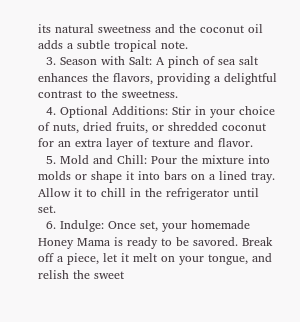its natural sweetness and the coconut oil adds a subtle tropical note.
  3. Season with Salt: A pinch of sea salt enhances the flavors, providing a delightful contrast to the sweetness.
  4. Optional Additions: Stir in your choice of nuts, dried fruits, or shredded coconut for an extra layer of texture and flavor.
  5. Mold and Chill: Pour the mixture into molds or shape it into bars on a lined tray. Allow it to chill in the refrigerator until set.
  6. Indulge: Once set, your homemade Honey Mama is ready to be savored. Break off a piece, let it melt on your tongue, and relish the sweet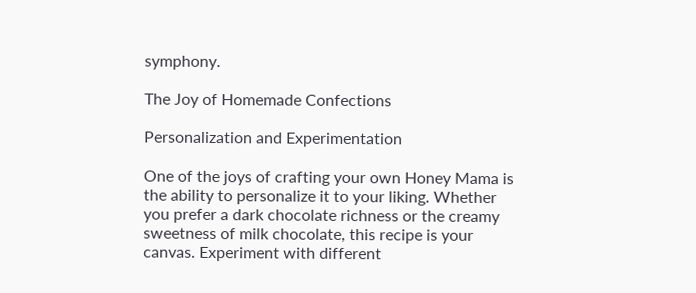symphony.

The Joy of Homemade Confections

Personalization and Experimentation

One of the joys of crafting your own Honey Mama is the ability to personalize it to your liking. Whether you prefer a dark chocolate richness or the creamy sweetness of milk chocolate, this recipe is your canvas. Experiment with different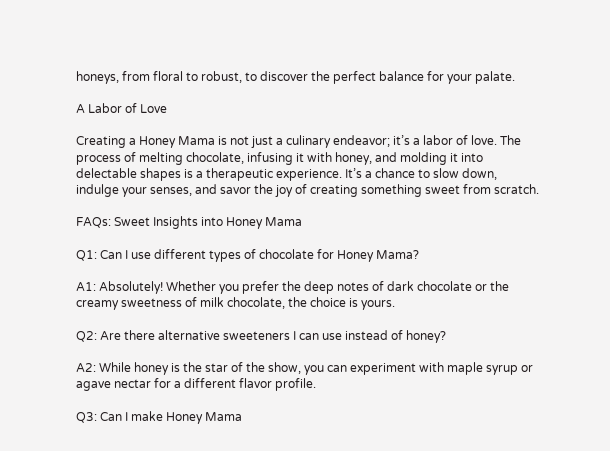honeys, from floral to robust, to discover the perfect balance for your palate.

A Labor of Love

Creating a Honey Mama is not just a culinary endeavor; it’s a labor of love. The process of melting chocolate, infusing it with honey, and molding it into delectable shapes is a therapeutic experience. It’s a chance to slow down, indulge your senses, and savor the joy of creating something sweet from scratch.

FAQs: Sweet Insights into Honey Mama

Q1: Can I use different types of chocolate for Honey Mama?

A1: Absolutely! Whether you prefer the deep notes of dark chocolate or the creamy sweetness of milk chocolate, the choice is yours.

Q2: Are there alternative sweeteners I can use instead of honey?

A2: While honey is the star of the show, you can experiment with maple syrup or agave nectar for a different flavor profile.

Q3: Can I make Honey Mama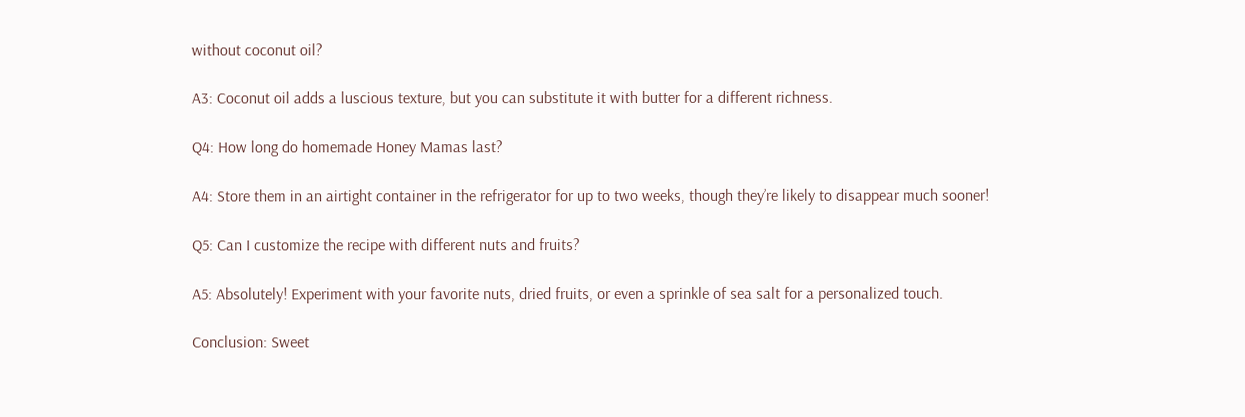without coconut oil?

A3: Coconut oil adds a luscious texture, but you can substitute it with butter for a different richness.

Q4: How long do homemade Honey Mamas last?

A4: Store them in an airtight container in the refrigerator for up to two weeks, though they’re likely to disappear much sooner!

Q5: Can I customize the recipe with different nuts and fruits?

A5: Absolutely! Experiment with your favorite nuts, dried fruits, or even a sprinkle of sea salt for a personalized touch.

Conclusion: Sweet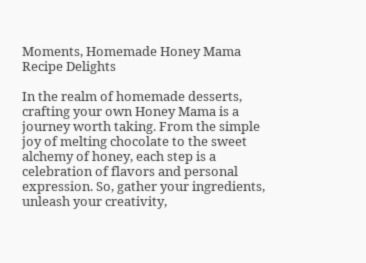Moments, Homemade Honey Mama Recipe Delights

In the realm of homemade desserts, crafting your own Honey Mama is a journey worth taking. From the simple joy of melting chocolate to the sweet alchemy of honey, each step is a celebration of flavors and personal expression. So, gather your ingredients, unleash your creativity,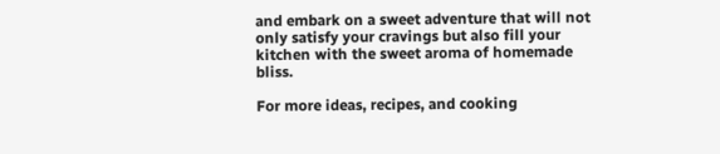and embark on a sweet adventure that will not only satisfy your cravings but also fill your kitchen with the sweet aroma of homemade bliss.

For more ideas, recipes, and cooking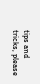tips and tricks, please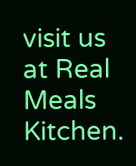visit us at Real Meals Kitchen.